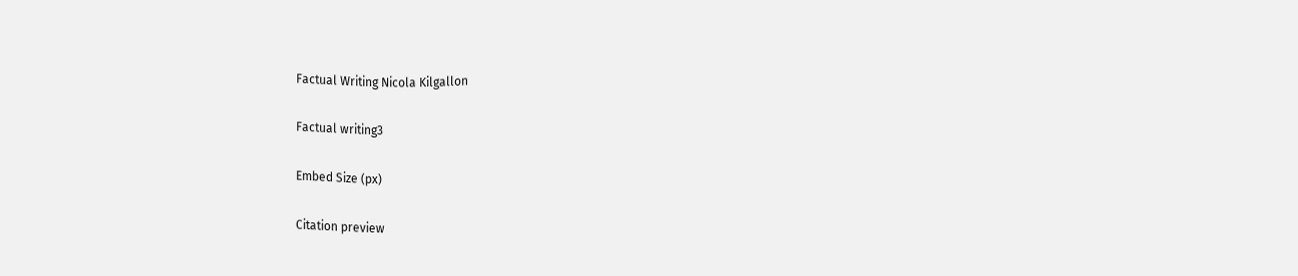Factual Writing Nicola Kilgallon

Factual writing3

Embed Size (px)

Citation preview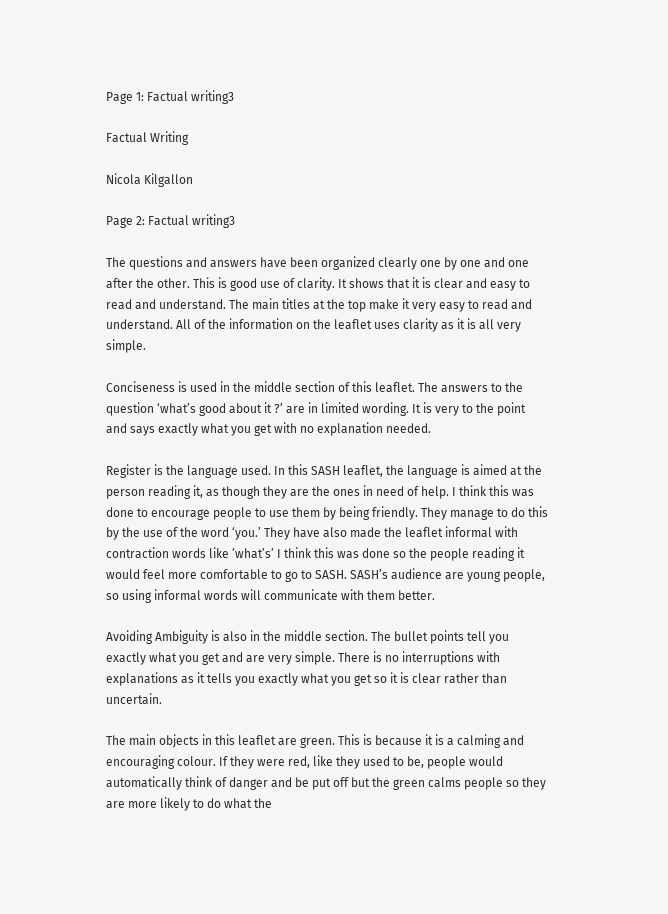Page 1: Factual writing3

Factual Writing

Nicola Kilgallon

Page 2: Factual writing3

The questions and answers have been organized clearly one by one and one after the other. This is good use of clarity. It shows that it is clear and easy to read and understand. The main titles at the top make it very easy to read and understand. All of the information on the leaflet uses clarity as it is all very simple.

Conciseness is used in the middle section of this leaflet. The answers to the question ‘what’s good about it ?’ are in limited wording. It is very to the point and says exactly what you get with no explanation needed.

Register is the language used. In this SASH leaflet, the language is aimed at the person reading it, as though they are the ones in need of help. I think this was done to encourage people to use them by being friendly. They manage to do this by the use of the word ‘you.’ They have also made the leaflet informal with contraction words like ’what’s’ I think this was done so the people reading it would feel more comfortable to go to SASH. SASH’s audience are young people, so using informal words will communicate with them better.

Avoiding Ambiguity is also in the middle section. The bullet points tell you exactly what you get and are very simple. There is no interruptions with explanations as it tells you exactly what you get so it is clear rather than uncertain.

The main objects in this leaflet are green. This is because it is a calming and encouraging colour. If they were red, like they used to be, people would automatically think of danger and be put off but the green calms people so they are more likely to do what the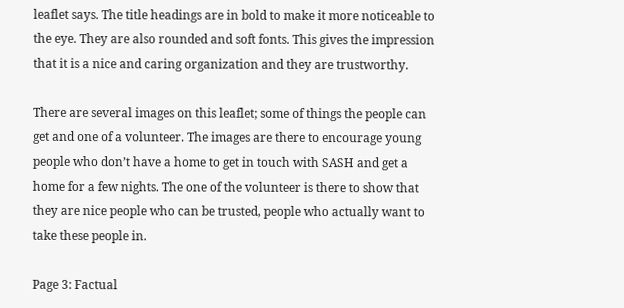leaflet says. The title headings are in bold to make it more noticeable to the eye. They are also rounded and soft fonts. This gives the impression that it is a nice and caring organization and they are trustworthy.

There are several images on this leaflet; some of things the people can get and one of a volunteer. The images are there to encourage young people who don’t have a home to get in touch with SASH and get a home for a few nights. The one of the volunteer is there to show that they are nice people who can be trusted, people who actually want to take these people in.

Page 3: Factual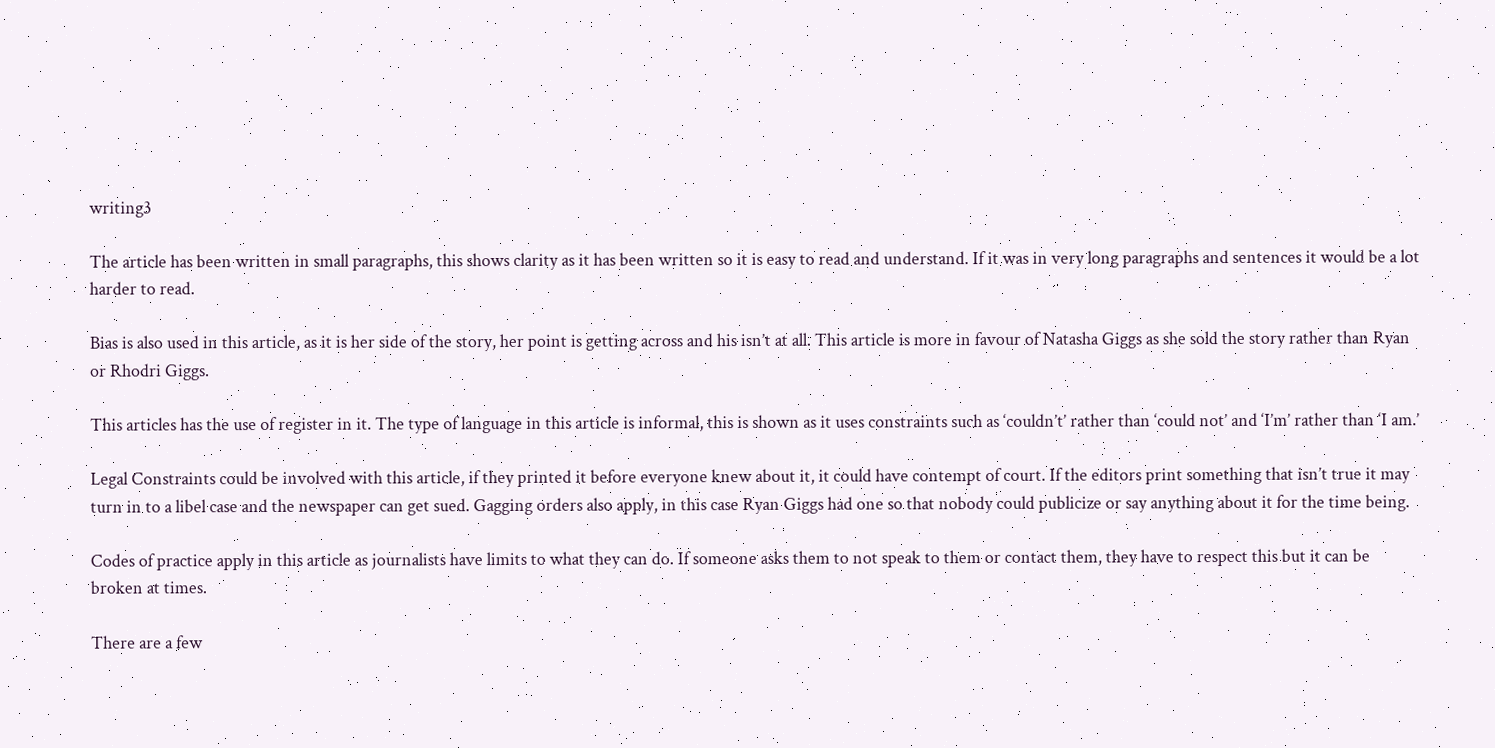writing3

The article has been written in small paragraphs, this shows clarity as it has been written so it is easy to read and understand. If it was in very long paragraphs and sentences it would be a lot harder to read.

Bias is also used in this article, as it is her side of the story, her point is getting across and his isn’t at all. This article is more in favour of Natasha Giggs as she sold the story rather than Ryan or Rhodri Giggs.

This articles has the use of register in it. The type of language in this article is informal, this is shown as it uses constraints such as ‘couldn’t’ rather than ‘could not’ and ‘I’m’ rather than ‘I am.’

Legal Constraints could be involved with this article, if they printed it before everyone knew about it, it could have contempt of court. If the editors print something that isn’t true it may turn in to a libel case and the newspaper can get sued. Gagging orders also apply, in this case Ryan Giggs had one so that nobody could publicize or say anything about it for the time being.

Codes of practice apply in this article as journalists have limits to what they can do. If someone asks them to not speak to them or contact them, they have to respect this but it can be broken at times.

There are a few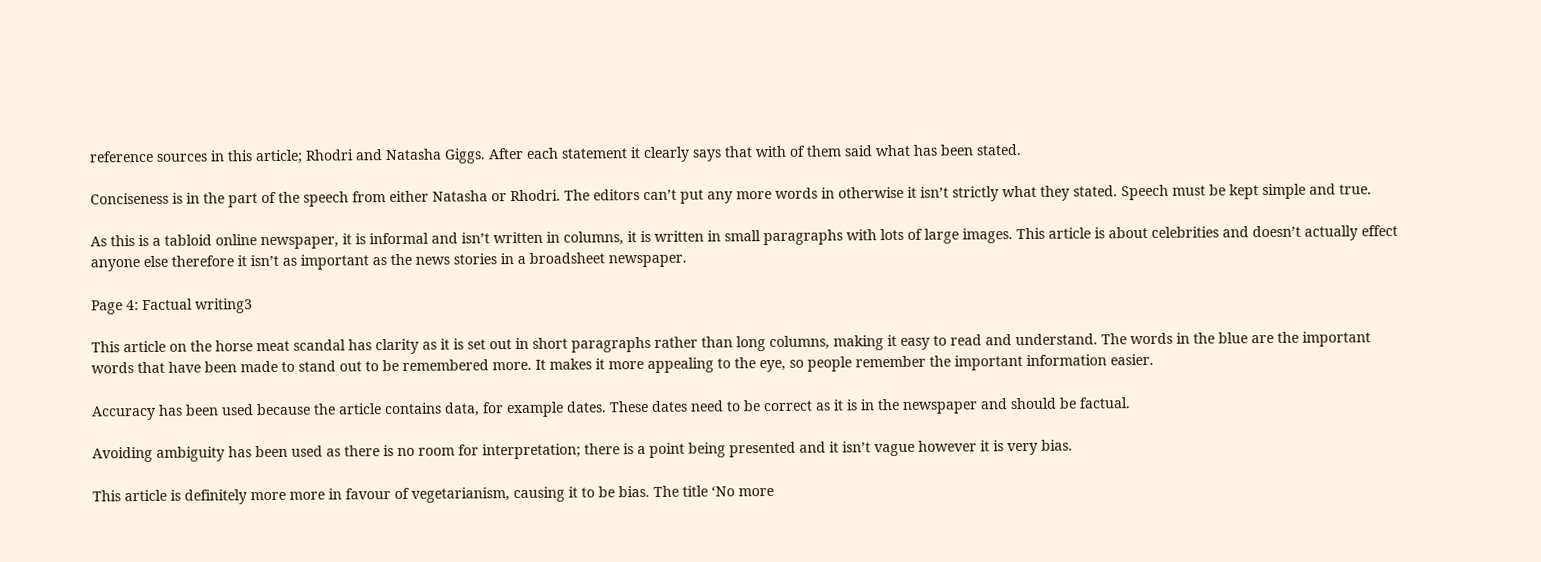reference sources in this article; Rhodri and Natasha Giggs. After each statement it clearly says that with of them said what has been stated.

Conciseness is in the part of the speech from either Natasha or Rhodri. The editors can’t put any more words in otherwise it isn’t strictly what they stated. Speech must be kept simple and true.

As this is a tabloid online newspaper, it is informal and isn’t written in columns, it is written in small paragraphs with lots of large images. This article is about celebrities and doesn’t actually effect anyone else therefore it isn’t as important as the news stories in a broadsheet newspaper.

Page 4: Factual writing3

This article on the horse meat scandal has clarity as it is set out in short paragraphs rather than long columns, making it easy to read and understand. The words in the blue are the important words that have been made to stand out to be remembered more. It makes it more appealing to the eye, so people remember the important information easier.

Accuracy has been used because the article contains data, for example dates. These dates need to be correct as it is in the newspaper and should be factual.

Avoiding ambiguity has been used as there is no room for interpretation; there is a point being presented and it isn’t vague however it is very bias.

This article is definitely more more in favour of vegetarianism, causing it to be bias. The title ‘No more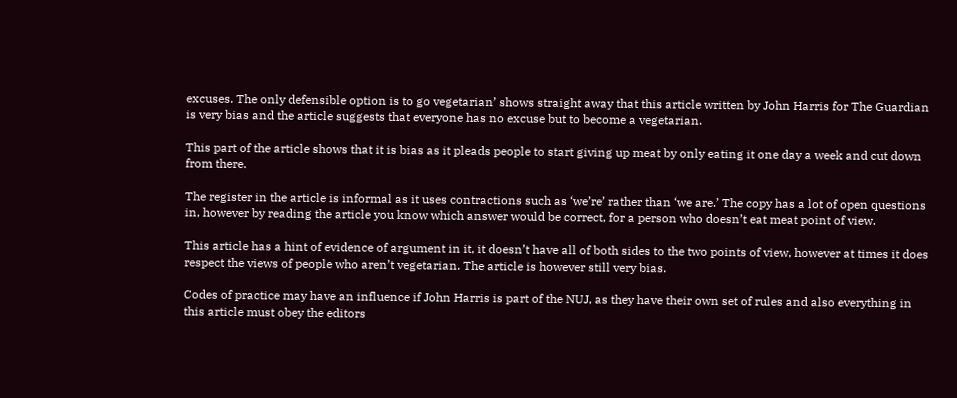excuses. The only defensible option is to go vegetarian’ shows straight away that this article written by John Harris for The Guardian is very bias and the article suggests that everyone has no excuse but to become a vegetarian.

This part of the article shows that it is bias as it pleads people to start giving up meat by only eating it one day a week and cut down from there.

The register in the article is informal as it uses contractions such as ‘we’re’ rather than ‘we are.’ The copy has a lot of open questions in, however by reading the article you know which answer would be correct, for a person who doesn’t eat meat point of view.

This article has a hint of evidence of argument in it, it doesn’t have all of both sides to the two points of view, however at times it does respect the views of people who aren’t vegetarian. The article is however still very bias.

Codes of practice may have an influence if John Harris is part of the NUJ, as they have their own set of rules and also everything in this article must obey the editors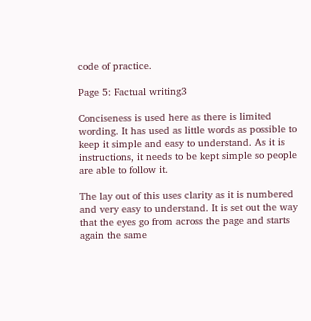code of practice.

Page 5: Factual writing3

Conciseness is used here as there is limited wording. It has used as little words as possible to keep it simple and easy to understand. As it is instructions, it needs to be kept simple so people are able to follow it.

The lay out of this uses clarity as it is numbered and very easy to understand. It is set out the way that the eyes go from across the page and starts again the same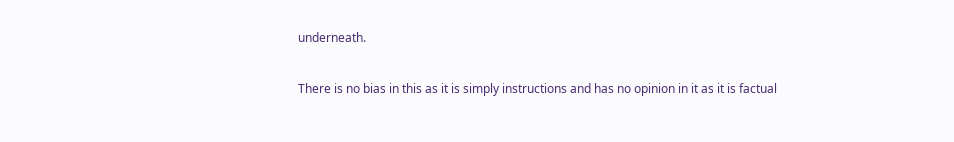underneath.

There is no bias in this as it is simply instructions and has no opinion in it as it is factual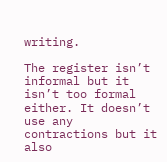writing.

The register isn’t informal but it isn’t too formal either. It doesn’t use any contractions but it also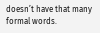doesn’t have that many formal words.